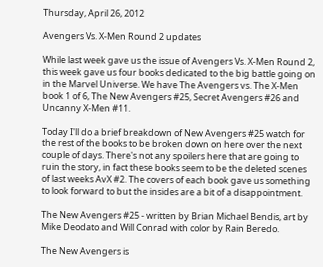Thursday, April 26, 2012

Avengers Vs. X-Men Round 2 updates

While last week gave us the issue of Avengers Vs. X-Men Round 2, this week gave us four books dedicated to the big battle going on in the Marvel Universe. We have The Avengers vs. The X-Men book 1 of 6, The New Avengers #25, Secret Avengers #26 and Uncanny X-Men #11.

Today I'll do a brief breakdown of New Avengers #25 watch for the rest of the books to be broken down on here over the next couple of days. There's not any spoilers here that are going to ruin the story, in fact these books seem to be the deleted scenes of last weeks AvX #2. The covers of each book gave us something to look forward to but the insides are a bit of a disappointment.

The New Avengers #25 - written by Brian Michael Bendis, art by Mike Deodato and Will Conrad with color by Rain Beredo.

The New Avengers is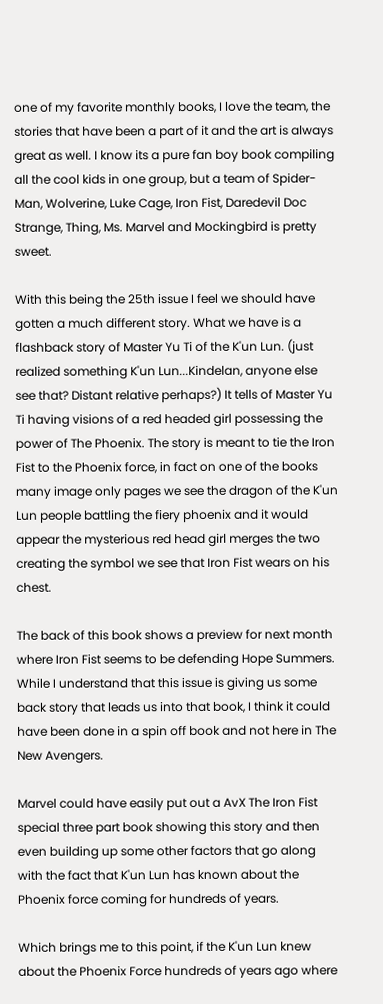one of my favorite monthly books, I love the team, the stories that have been a part of it and the art is always great as well. I know its a pure fan boy book compiling all the cool kids in one group, but a team of Spider-Man, Wolverine, Luke Cage, Iron Fist, Daredevil Doc Strange, Thing, Ms. Marvel and Mockingbird is pretty sweet.

With this being the 25th issue I feel we should have gotten a much different story. What we have is a flashback story of Master Yu Ti of the K'un Lun. (just realized something K'un Lun...Kindelan, anyone else see that? Distant relative perhaps?) It tells of Master Yu Ti having visions of a red headed girl possessing the power of The Phoenix. The story is meant to tie the Iron Fist to the Phoenix force, in fact on one of the books many image only pages we see the dragon of the K'un Lun people battling the fiery phoenix and it would appear the mysterious red head girl merges the two creating the symbol we see that Iron Fist wears on his chest.

The back of this book shows a preview for next month where Iron Fist seems to be defending Hope Summers. While I understand that this issue is giving us some back story that leads us into that book, I think it could have been done in a spin off book and not here in The New Avengers.

Marvel could have easily put out a AvX The Iron Fist special three part book showing this story and then even building up some other factors that go along with the fact that K'un Lun has known about the Phoenix force coming for hundreds of years.

Which brings me to this point, if the K'un Lun knew about the Phoenix Force hundreds of years ago where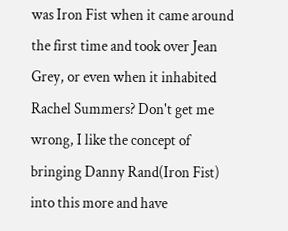was Iron Fist when it came around the first time and took over Jean Grey, or even when it inhabited Rachel Summers? Don't get me wrong, I like the concept of bringing Danny Rand(Iron Fist) into this more and have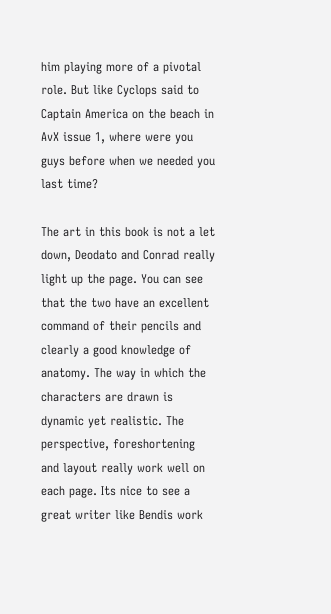him playing more of a pivotal role. But like Cyclops said to Captain America on the beach in AvX issue 1, where were you guys before when we needed you last time?

The art in this book is not a let down, Deodato and Conrad really light up the page. You can see that the two have an excellent command of their pencils and clearly a good knowledge of anatomy. The way in which the characters are drawn is dynamic yet realistic. The perspective, foreshortening and layout really work well on each page. Its nice to see a great writer like Bendis work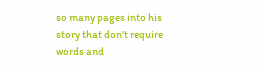so many pages into his story that don't require words and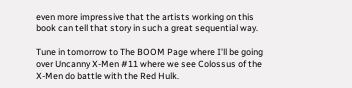even more impressive that the artists working on this book can tell that story in such a great sequential way.

Tune in tomorrow to The BOOM Page where I'll be going over Uncanny X-Men #11 where we see Colossus of the X-Men do battle with the Red Hulk.